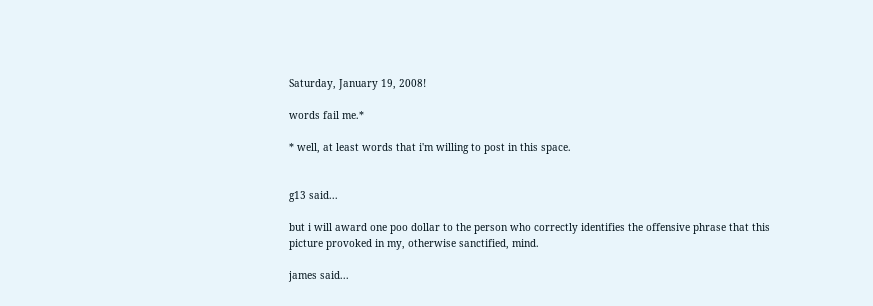Saturday, January 19, 2008!

words fail me.*

* well, at least words that i'm willing to post in this space.


g13 said...

but i will award one poo dollar to the person who correctly identifies the offensive phrase that this picture provoked in my, otherwise sanctified, mind.

james said...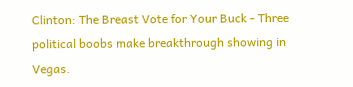Clinton: The Breast Vote for Your Buck - Three political boobs make breakthrough showing in Vegas.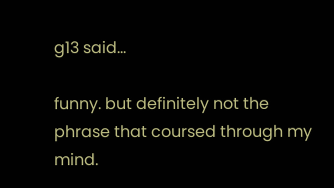g13 said...

funny. but definitely not the phrase that coursed through my mind.